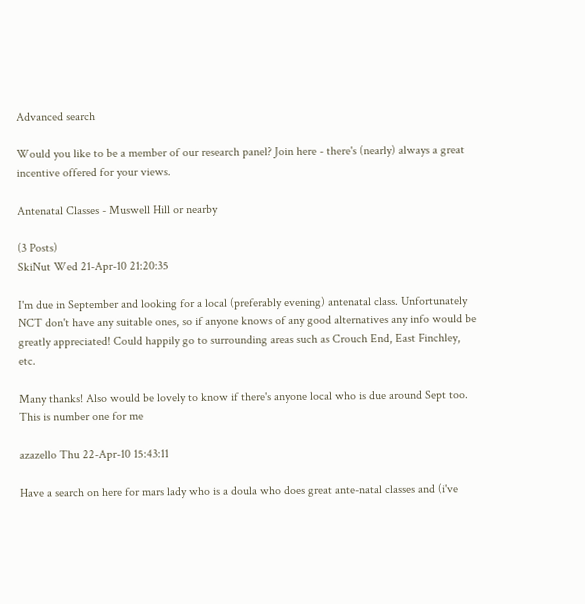Advanced search

Would you like to be a member of our research panel? Join here - there's (nearly) always a great incentive offered for your views.

Antenatal Classes - Muswell Hill or nearby

(3 Posts)
SkiNut Wed 21-Apr-10 21:20:35

I'm due in September and looking for a local (preferably evening) antenatal class. Unfortunately NCT don't have any suitable ones, so if anyone knows of any good alternatives any info would be greatly appreciated! Could happily go to surrounding areas such as Crouch End, East Finchley, etc.

Many thanks! Also would be lovely to know if there's anyone local who is due around Sept too. This is number one for me

azazello Thu 22-Apr-10 15:43:11

Have a search on here for mars lady who is a doula who does great ante-natal classes and (i've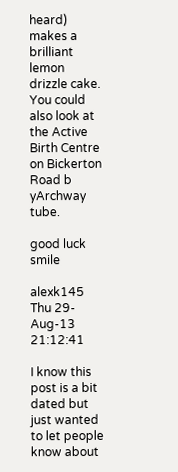heard) makes a brilliant lemon drizzle cake. You could also look at the Active Birth Centre on Bickerton Road b yArchway tube.

good luck smile

alexk145 Thu 29-Aug-13 21:12:41

I know this post is a bit dated but just wanted to let people know about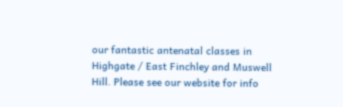our fantastic antenatal classes in Highgate / East Finchley and Muswell Hill. Please see our website for info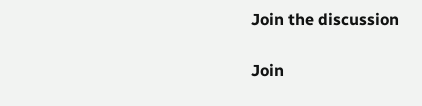Join the discussion

Join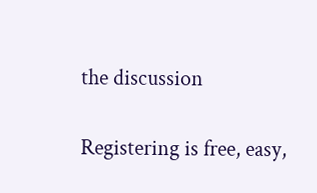the discussion

Registering is free, easy,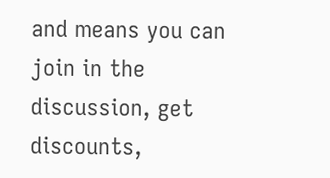and means you can join in the discussion, get discounts,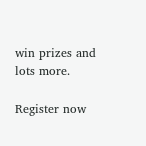win prizes and lots more.

Register now